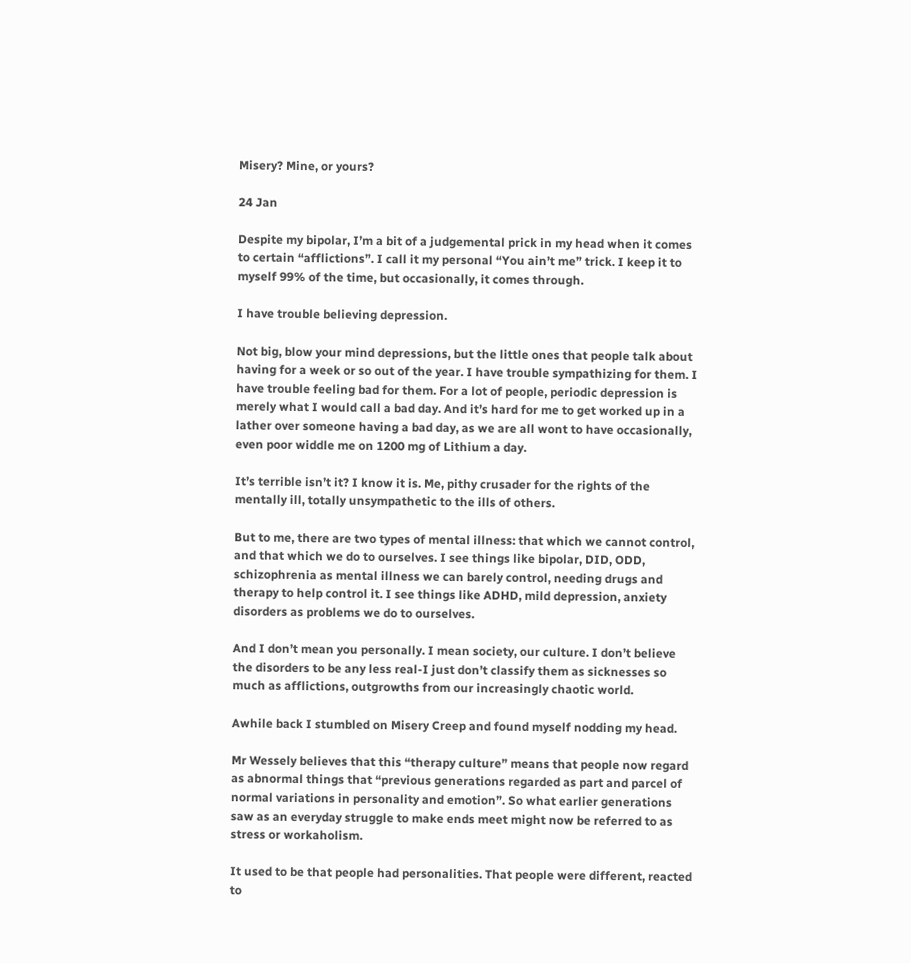Misery? Mine, or yours?

24 Jan

Despite my bipolar, I’m a bit of a judgemental prick in my head when it comes to certain “afflictions”. I call it my personal “You ain’t me” trick. I keep it to myself 99% of the time, but occasionally, it comes through.

I have trouble believing depression.

Not big, blow your mind depressions, but the little ones that people talk about having for a week or so out of the year. I have trouble sympathizing for them. I have trouble feeling bad for them. For a lot of people, periodic depression is merely what I would call a bad day. And it’s hard for me to get worked up in a lather over someone having a bad day, as we are all wont to have occasionally, even poor widdle me on 1200 mg of Lithium a day.

It’s terrible isn’t it? I know it is. Me, pithy crusader for the rights of the mentally ill, totally unsympathetic to the ills of others.

But to me, there are two types of mental illness: that which we cannot control, and that which we do to ourselves. I see things like bipolar, DID, ODD, schizophrenia as mental illness we can barely control, needing drugs and therapy to help control it. I see things like ADHD, mild depression, anxiety disorders as problems we do to ourselves.

And I don’t mean you personally. I mean society, our culture. I don’t believe the disorders to be any less real-I just don’t classify them as sicknesses so much as afflictions, outgrowths from our increasingly chaotic world.

Awhile back I stumbled on Misery Creep and found myself nodding my head.

Mr Wessely believes that this “therapy culture” means that people now regard as abnormal things that “previous generations regarded as part and parcel of normal variations in personality and emotion”. So what earlier generations saw as an everyday struggle to make ends meet might now be referred to as stress or workaholism.

It used to be that people had personalities. That people were different, reacted to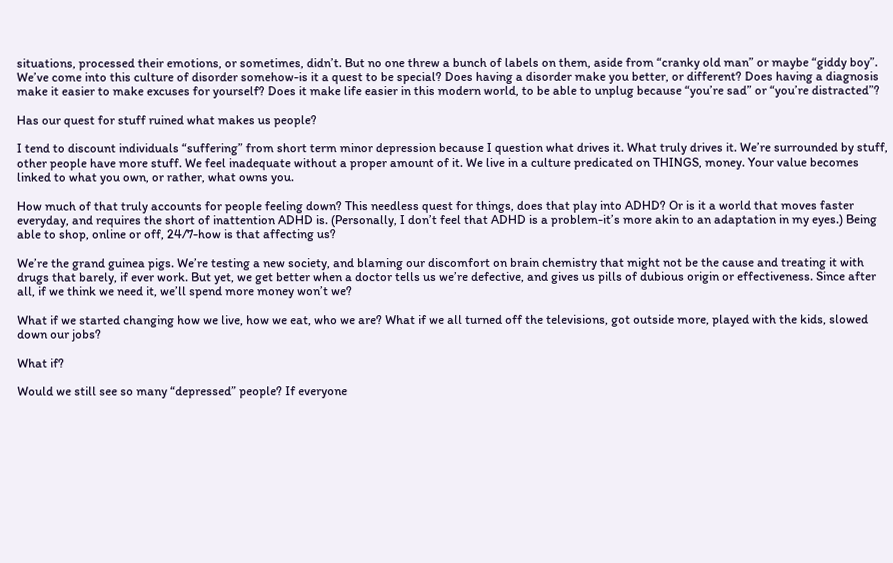situations, processed their emotions, or sometimes, didn’t. But no one threw a bunch of labels on them, aside from “cranky old man” or maybe “giddy boy”. We’ve come into this culture of disorder somehow-is it a quest to be special? Does having a disorder make you better, or different? Does having a diagnosis make it easier to make excuses for yourself? Does it make life easier in this modern world, to be able to unplug because “you’re sad” or “you’re distracted”?

Has our quest for stuff ruined what makes us people?

I tend to discount individuals “suffering” from short term minor depression because I question what drives it. What truly drives it. We’re surrounded by stuff, other people have more stuff. We feel inadequate without a proper amount of it. We live in a culture predicated on THINGS, money. Your value becomes linked to what you own, or rather, what owns you.

How much of that truly accounts for people feeling down? This needless quest for things, does that play into ADHD? Or is it a world that moves faster everyday, and requires the short of inattention ADHD is. (Personally, I don’t feel that ADHD is a problem-it’s more akin to an adaptation in my eyes.) Being able to shop, online or off, 24/7-how is that affecting us?

We’re the grand guinea pigs. We’re testing a new society, and blaming our discomfort on brain chemistry that might not be the cause and treating it with drugs that barely, if ever work. But yet, we get better when a doctor tells us we’re defective, and gives us pills of dubious origin or effectiveness. Since after all, if we think we need it, we’ll spend more money won’t we?

What if we started changing how we live, how we eat, who we are? What if we all turned off the televisions, got outside more, played with the kids, slowed down our jobs?

What if?

Would we still see so many “depressed” people? If everyone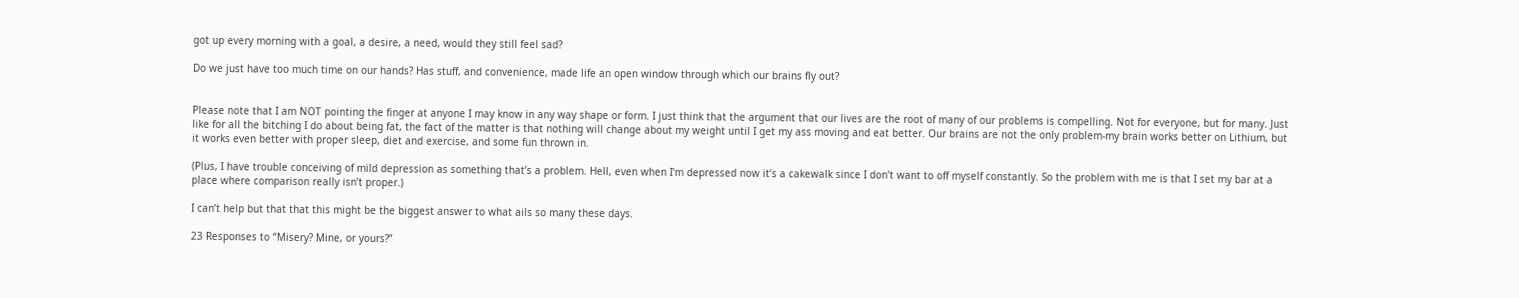got up every morning with a goal, a desire, a need, would they still feel sad?

Do we just have too much time on our hands? Has stuff, and convenience, made life an open window through which our brains fly out?


Please note that I am NOT pointing the finger at anyone I may know in any way shape or form. I just think that the argument that our lives are the root of many of our problems is compelling. Not for everyone, but for many. Just like for all the bitching I do about being fat, the fact of the matter is that nothing will change about my weight until I get my ass moving and eat better. Our brains are not the only problem-my brain works better on Lithium, but it works even better with proper sleep, diet and exercise, and some fun thrown in.

(Plus, I have trouble conceiving of mild depression as something that’s a problem. Hell, even when I’m depressed now it’s a cakewalk since I don’t want to off myself constantly. So the problem with me is that I set my bar at a place where comparison really isn’t proper.)

I can’t help but that that this might be the biggest answer to what ails so many these days.

23 Responses to “Misery? Mine, or yours?”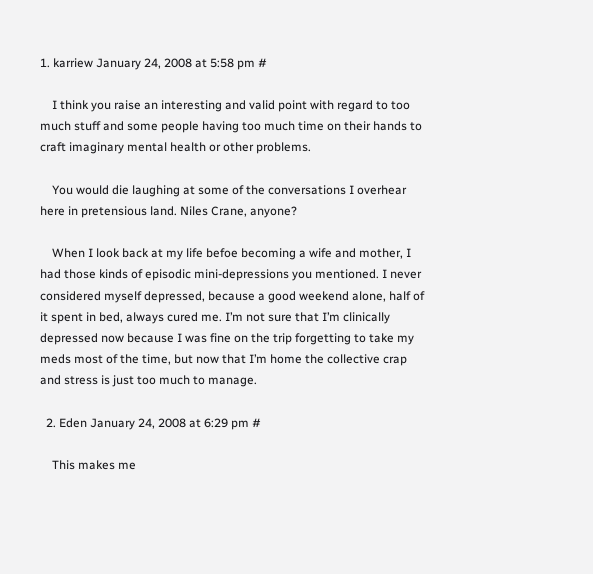1. karriew January 24, 2008 at 5:58 pm #

    I think you raise an interesting and valid point with regard to too much stuff and some people having too much time on their hands to craft imaginary mental health or other problems.

    You would die laughing at some of the conversations I overhear here in pretensious land. Niles Crane, anyone?

    When I look back at my life befoe becoming a wife and mother, I had those kinds of episodic mini-depressions you mentioned. I never considered myself depressed, because a good weekend alone, half of it spent in bed, always cured me. I’m not sure that I’m clinically depressed now because I was fine on the trip forgetting to take my meds most of the time, but now that I’m home the collective crap and stress is just too much to manage.

  2. Eden January 24, 2008 at 6:29 pm #

    This makes me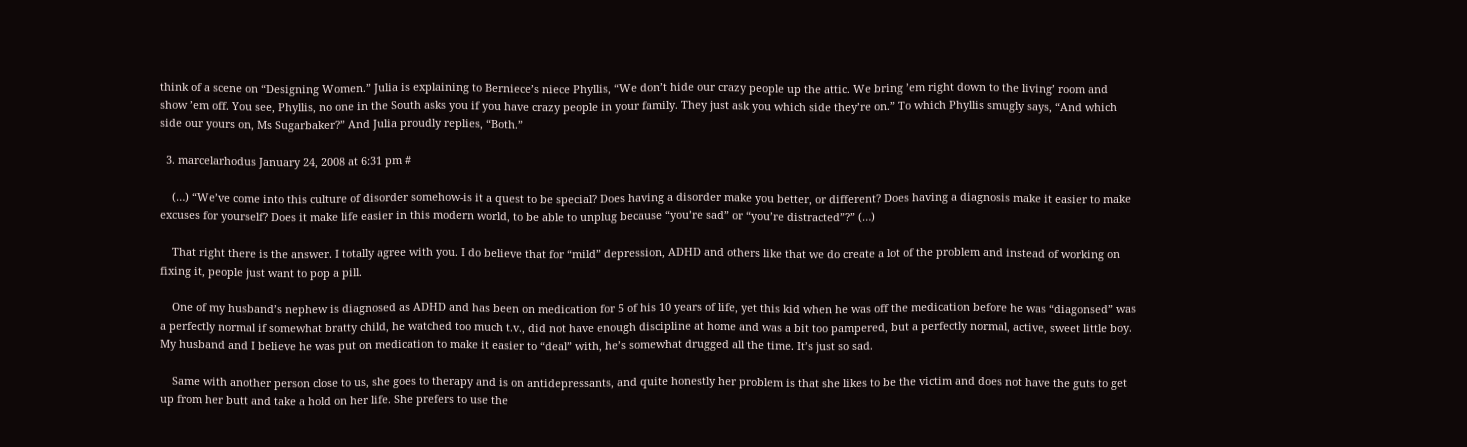think of a scene on “Designing Women.” Julia is explaining to Berniece’s niece Phyllis, “We don’t hide our crazy people up the attic. We bring ’em right down to the living’ room and show ’em off. You see, Phyllis, no one in the South asks you if you have crazy people in your family. They just ask you which side they’re on.” To which Phyllis smugly says, “And which side our yours on, Ms Sugarbaker?” And Julia proudly replies, “Both.”

  3. marcelarhodus January 24, 2008 at 6:31 pm #

    (…) “We’ve come into this culture of disorder somehow-is it a quest to be special? Does having a disorder make you better, or different? Does having a diagnosis make it easier to make excuses for yourself? Does it make life easier in this modern world, to be able to unplug because “you’re sad” or “you’re distracted”?” (…)

    That right there is the answer. I totally agree with you. I do believe that for “mild” depression, ADHD and others like that we do create a lot of the problem and instead of working on fixing it, people just want to pop a pill.

    One of my husband’s nephew is diagnosed as ADHD and has been on medication for 5 of his 10 years of life, yet this kid when he was off the medication before he was “diagonsed” was a perfectly normal if somewhat bratty child, he watched too much t.v., did not have enough discipline at home and was a bit too pampered, but a perfectly normal, active, sweet little boy. My husband and I believe he was put on medication to make it easier to “deal” with, he’s somewhat drugged all the time. It’s just so sad.

    Same with another person close to us, she goes to therapy and is on antidepressants, and quite honestly her problem is that she likes to be the victim and does not have the guts to get up from her butt and take a hold on her life. She prefers to use the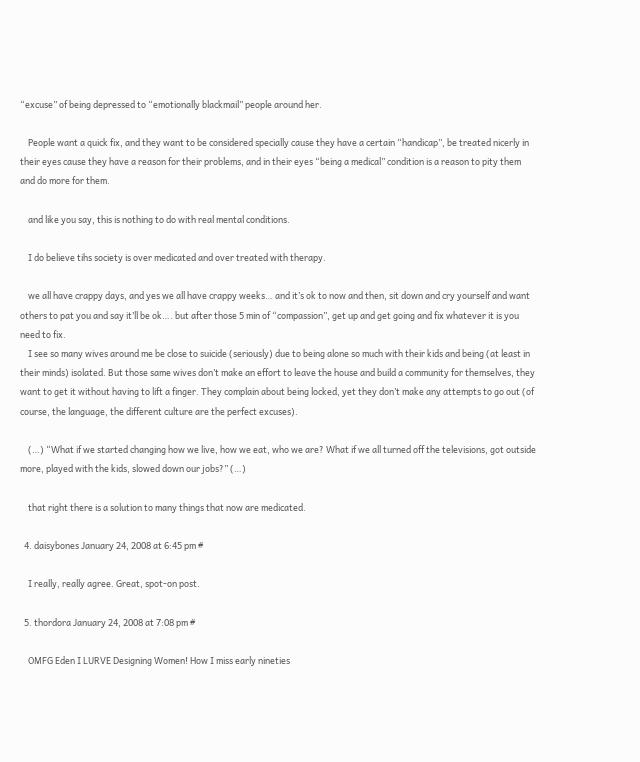“excuse” of being depressed to “emotionally blackmail” people around her.

    People want a quick fix, and they want to be considered specially cause they have a certain “handicap”, be treated nicerly in their eyes cause they have a reason for their problems, and in their eyes “being a medical” condition is a reason to pity them and do more for them.

    and like you say, this is nothing to do with real mental conditions.

    I do believe tihs society is over medicated and over treated with therapy.

    we all have crappy days, and yes we all have crappy weeks… and it’s ok to now and then, sit down and cry yourself and want others to pat you and say it’ll be ok…. but after those 5 min of “compassion”, get up and get going and fix whatever it is you need to fix.
    I see so many wives around me be close to suicide (seriously) due to being alone so much with their kids and being (at least in their minds) isolated. But those same wives don’t make an effort to leave the house and build a community for themselves, they want to get it without having to lift a finger. They complain about being locked, yet they don’t make any attempts to go out (of course, the language, the different culture are the perfect excuses).

    (…) “What if we started changing how we live, how we eat, who we are? What if we all turned off the televisions, got outside more, played with the kids, slowed down our jobs?” (…)

    that right there is a solution to many things that now are medicated.

  4. daisybones January 24, 2008 at 6:45 pm #

    I really, really agree. Great, spot-on post.

  5. thordora January 24, 2008 at 7:08 pm #

    OMFG Eden I LURVE Designing Women! How I miss early nineties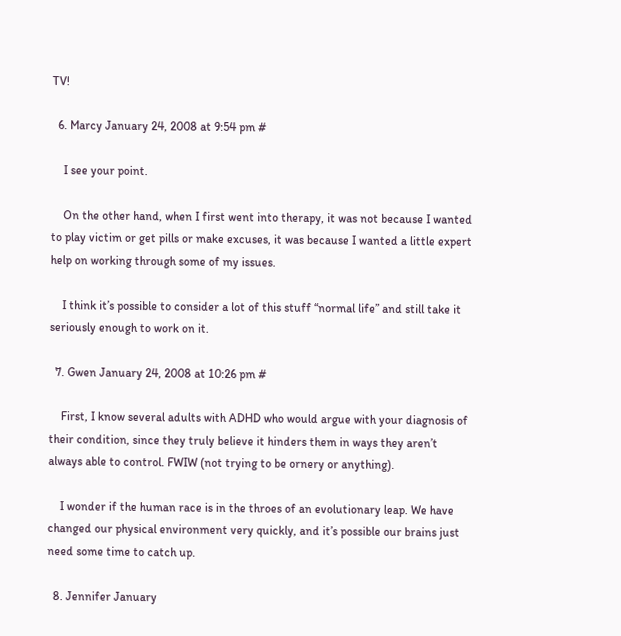TV!

  6. Marcy January 24, 2008 at 9:54 pm #

    I see your point.

    On the other hand, when I first went into therapy, it was not because I wanted to play victim or get pills or make excuses, it was because I wanted a little expert help on working through some of my issues.

    I think it’s possible to consider a lot of this stuff “normal life” and still take it seriously enough to work on it.

  7. Gwen January 24, 2008 at 10:26 pm #

    First, I know several adults with ADHD who would argue with your diagnosis of their condition, since they truly believe it hinders them in ways they aren’t always able to control. FWIW (not trying to be ornery or anything).

    I wonder if the human race is in the throes of an evolutionary leap. We have changed our physical environment very quickly, and it’s possible our brains just need some time to catch up.

  8. Jennifer January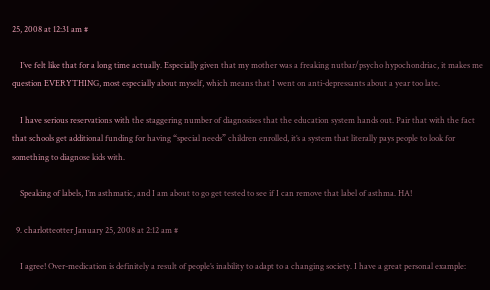25, 2008 at 12:31 am #

    I’ve felt like that for a long time actually. Especially given that my mother was a freaking nutbar/psycho hypochondriac, it makes me question EVERYTHING, most especially about myself, which means that I went on anti-depressants about a year too late.

    I have serious reservations with the staggering number of diagnosises that the education system hands out. Pair that with the fact that schools get additional funding for having “special needs” children enrolled, it’s a system that literally pays people to look for something to diagnose kids with.

    Speaking of labels, I’m asthmatic, and I am about to go get tested to see if I can remove that label of asthma. HA!

  9. charlotteotter January 25, 2008 at 2:12 am #

    I agree! Over-medication is definitely a result of people’s inability to adapt to a changing society. I have a great personal example: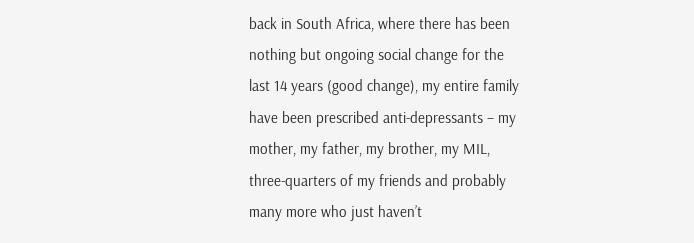back in South Africa, where there has been nothing but ongoing social change for the last 14 years (good change), my entire family have been prescribed anti-depressants – my mother, my father, my brother, my MIL, three-quarters of my friends and probably many more who just haven’t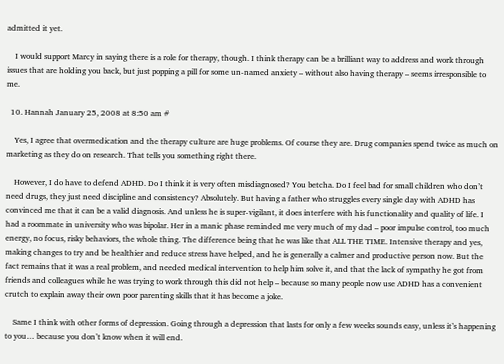admitted it yet.

    I would support Marcy in saying there is a role for therapy, though. I think therapy can be a brilliant way to address and work through issues that are holding you back, but just popping a pill for some un-named anxiety – without also having therapy – seems irresponsible to me.

  10. Hannah January 25, 2008 at 8:50 am #

    Yes, I agree that overmedication and the therapy culture are huge problems. Of course they are. Drug companies spend twice as much on marketing as they do on research. That tells you something right there.

    However, I do have to defend ADHD. Do I think it is very often misdiagnosed? You betcha. Do I feel bad for small children who don’t need drugs, they just need discipline and consistency? Absolutely. But having a father who struggles every single day with ADHD has convinced me that it can be a valid diagnosis. And unless he is super-vigilant, it does interfere with his functionality and quality of life. I had a roommate in university who was bipolar. Her in a manic phase reminded me very much of my dad – poor impulse control, too much energy, no focus, risky behaviors, the whole thing. The difference being that he was like that ALL THE TIME. Intensive therapy and yes, making changes to try and be healthier and reduce stress have helped, and he is generally a calmer and productive person now. But the fact remains that it was a real problem, and needed medical intervention to help him solve it, and that the lack of sympathy he got from friends and colleagues while he was trying to work through this did not help – because so many people now use ADHD has a convenient crutch to explain away their own poor parenting skills that it has become a joke.

    Same I think with other forms of depression. Going through a depression that lasts for only a few weeks sounds easy, unless it’s happening to you… because you don’t know when it will end.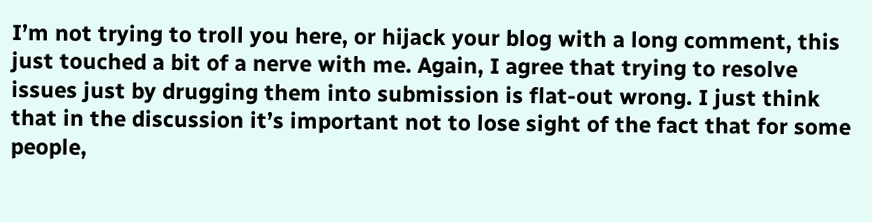I’m not trying to troll you here, or hijack your blog with a long comment, this just touched a bit of a nerve with me. Again, I agree that trying to resolve issues just by drugging them into submission is flat-out wrong. I just think that in the discussion it’s important not to lose sight of the fact that for some people,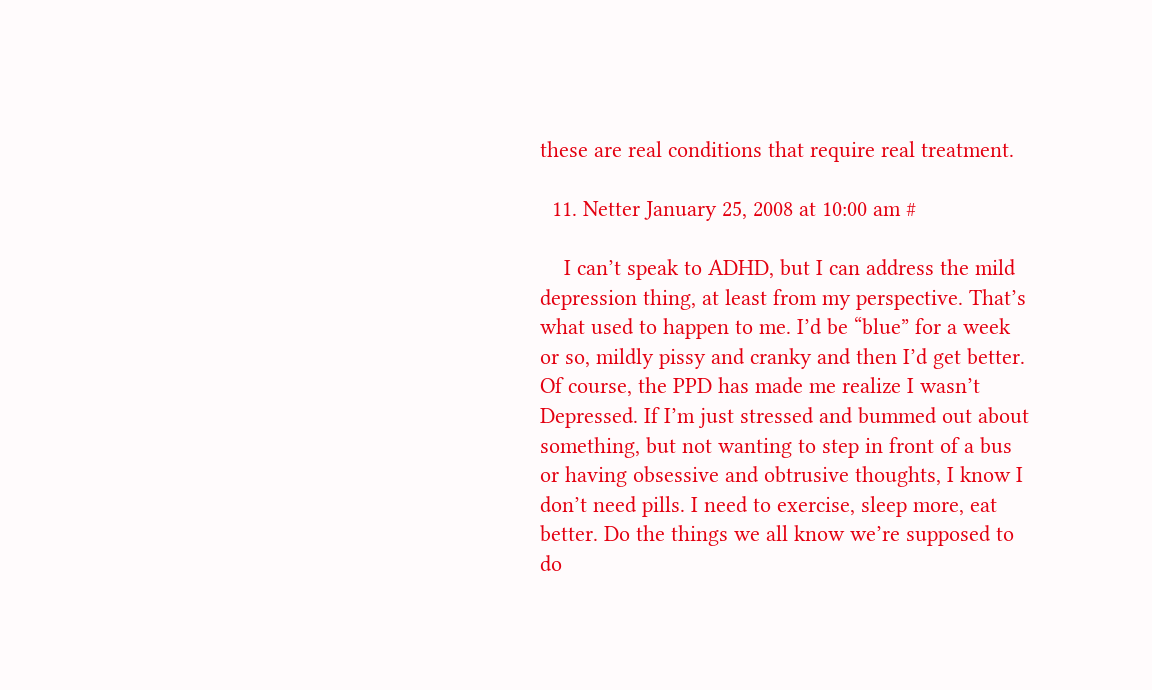these are real conditions that require real treatment.

  11. Netter January 25, 2008 at 10:00 am #

    I can’t speak to ADHD, but I can address the mild depression thing, at least from my perspective. That’s what used to happen to me. I’d be “blue” for a week or so, mildly pissy and cranky and then I’d get better. Of course, the PPD has made me realize I wasn’t Depressed. If I’m just stressed and bummed out about something, but not wanting to step in front of a bus or having obsessive and obtrusive thoughts, I know I don’t need pills. I need to exercise, sleep more, eat better. Do the things we all know we’re supposed to do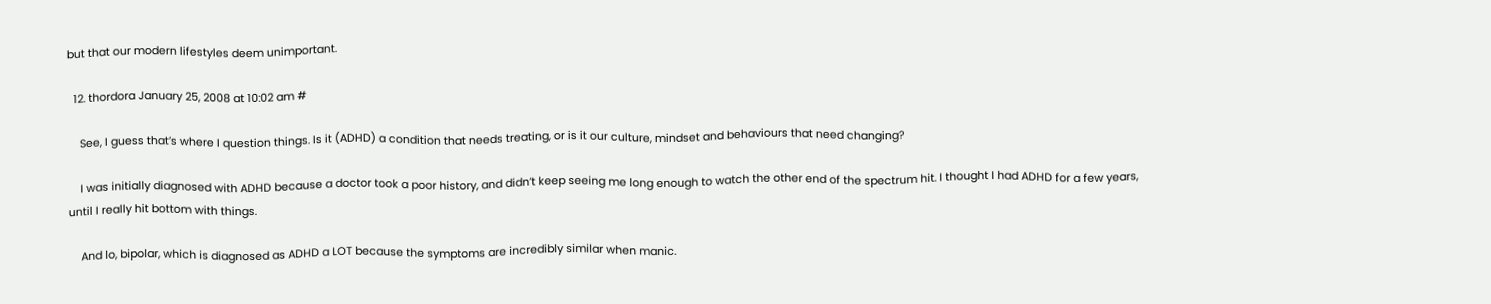but that our modern lifestyles deem unimportant.

  12. thordora January 25, 2008 at 10:02 am #

    See, I guess that’s where I question things. Is it (ADHD) a condition that needs treating, or is it our culture, mindset and behaviours that need changing?

    I was initially diagnosed with ADHD because a doctor took a poor history, and didn’t keep seeing me long enough to watch the other end of the spectrum hit. I thought I had ADHD for a few years, until I really hit bottom with things.

    And lo, bipolar, which is diagnosed as ADHD a LOT because the symptoms are incredibly similar when manic.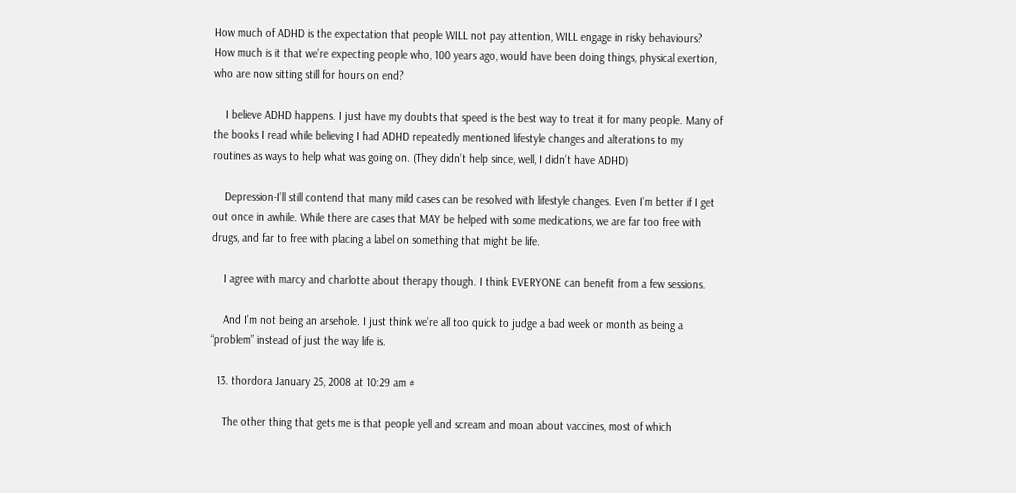How much of ADHD is the expectation that people WILL not pay attention, WILL engage in risky behaviours? How much is it that we’re expecting people who, 100 years ago, would have been doing things, physical exertion, who are now sitting still for hours on end?

    I believe ADHD happens. I just have my doubts that speed is the best way to treat it for many people. Many of the books I read while believing I had ADHD repeatedly mentioned lifestyle changes and alterations to my routines as ways to help what was going on. (They didn’t help since, well, I didn’t have ADHD)

    Depression-I’ll still contend that many mild cases can be resolved with lifestyle changes. Even I’m better if I get out once in awhile. While there are cases that MAY be helped with some medications, we are far too free with drugs, and far to free with placing a label on something that might be life.

    I agree with marcy and charlotte about therapy though. I think EVERYONE can benefit from a few sessions.

    And I’m not being an arsehole. I just think we’re all too quick to judge a bad week or month as being a “problem” instead of just the way life is.

  13. thordora January 25, 2008 at 10:29 am #

    The other thing that gets me is that people yell and scream and moan about vaccines, most of which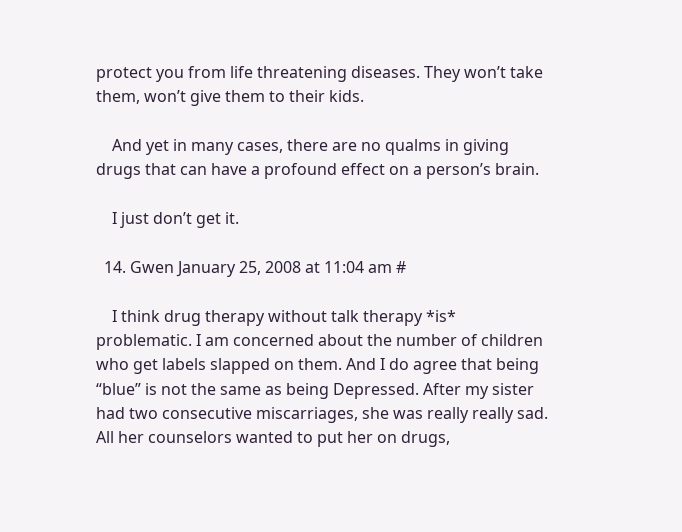protect you from life threatening diseases. They won’t take them, won’t give them to their kids.

    And yet in many cases, there are no qualms in giving drugs that can have a profound effect on a person’s brain.

    I just don’t get it.

  14. Gwen January 25, 2008 at 11:04 am #

    I think drug therapy without talk therapy *is* problematic. I am concerned about the number of children who get labels slapped on them. And I do agree that being “blue” is not the same as being Depressed. After my sister had two consecutive miscarriages, she was really really sad. All her counselors wanted to put her on drugs,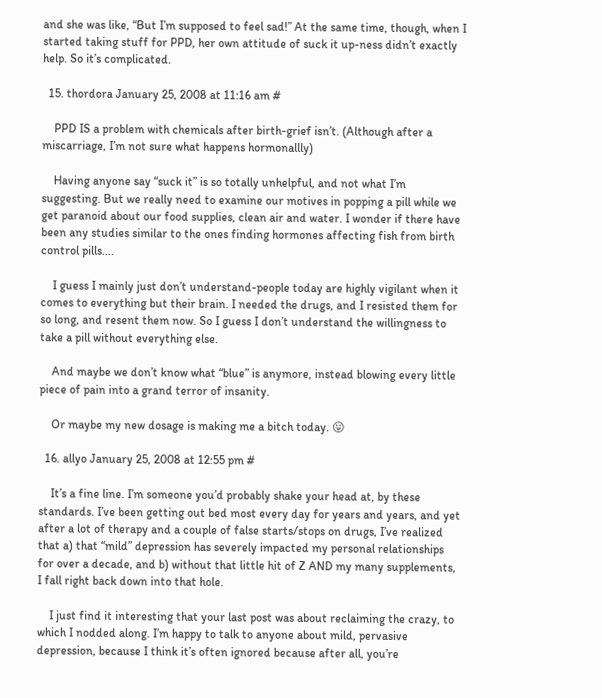and she was like, “But I’m supposed to feel sad!” At the same time, though, when I started taking stuff for PPD, her own attitude of suck it up-ness didn’t exactly help. So it’s complicated.

  15. thordora January 25, 2008 at 11:16 am #

    PPD IS a problem with chemicals after birth-grief isn’t. (Although after a miscarriage, I’m not sure what happens hormonallly)

    Having anyone say “suck it” is so totally unhelpful, and not what I’m suggesting. But we really need to examine our motives in popping a pill while we get paranoid about our food supplies, clean air and water. I wonder if there have been any studies similar to the ones finding hormones affecting fish from birth control pills….

    I guess I mainly just don’t understand-people today are highly vigilant when it comes to everything but their brain. I needed the drugs, and I resisted them for so long, and resent them now. So I guess I don’t understand the willingness to take a pill without everything else.

    And maybe we don’t know what “blue” is anymore, instead blowing every little piece of pain into a grand terror of insanity.

    Or maybe my new dosage is making me a bitch today. 😛

  16. allyo January 25, 2008 at 12:55 pm #

    It’s a fine line. I’m someone you’d probably shake your head at, by these standards. I’ve been getting out bed most every day for years and years, and yet after a lot of therapy and a couple of false starts/stops on drugs, I’ve realized that a) that “mild” depression has severely impacted my personal relationships for over a decade, and b) without that little hit of Z AND my many supplements, I fall right back down into that hole.

    I just find it interesting that your last post was about reclaiming the crazy, to which I nodded along. I’m happy to talk to anyone about mild, pervasive depression, because I think it’s often ignored because after all, you’re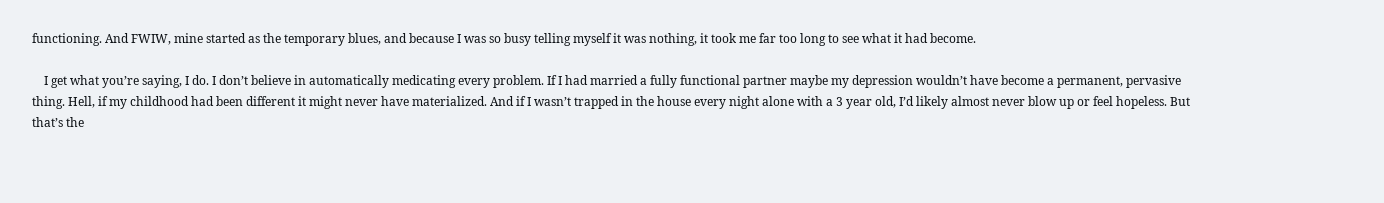functioning. And FWIW, mine started as the temporary blues, and because I was so busy telling myself it was nothing, it took me far too long to see what it had become.

    I get what you’re saying, I do. I don’t believe in automatically medicating every problem. If I had married a fully functional partner maybe my depression wouldn’t have become a permanent, pervasive thing. Hell, if my childhood had been different it might never have materialized. And if I wasn’t trapped in the house every night alone with a 3 year old, I’d likely almost never blow up or feel hopeless. But that’s the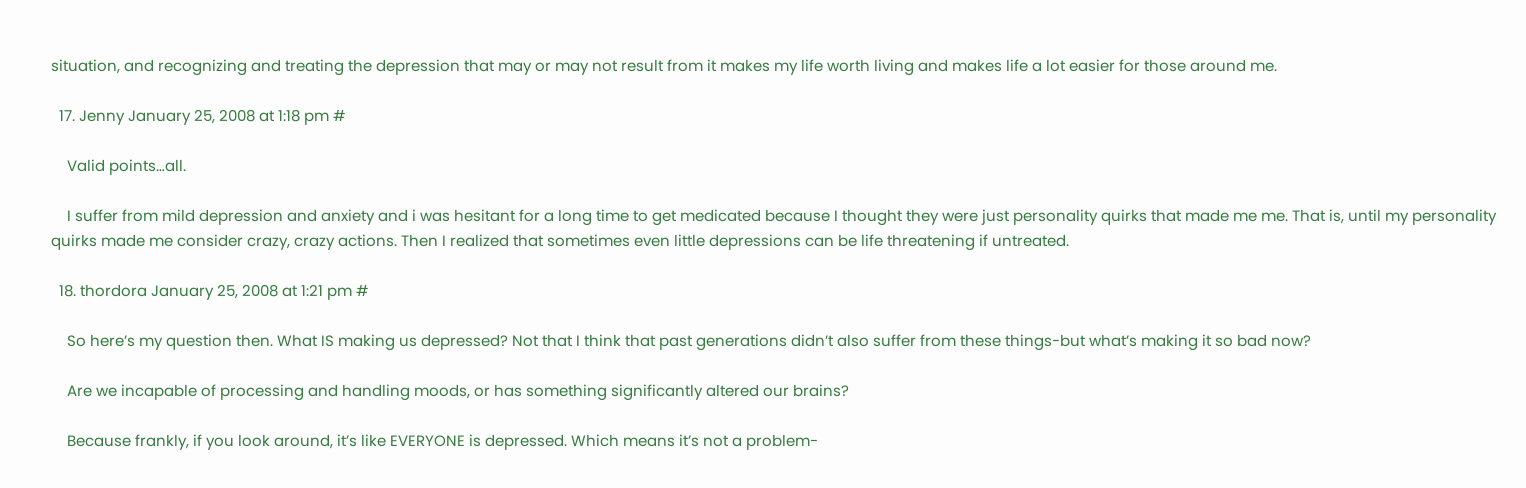situation, and recognizing and treating the depression that may or may not result from it makes my life worth living and makes life a lot easier for those around me.

  17. Jenny January 25, 2008 at 1:18 pm #

    Valid points…all.

    I suffer from mild depression and anxiety and i was hesitant for a long time to get medicated because I thought they were just personality quirks that made me me. That is, until my personality quirks made me consider crazy, crazy actions. Then I realized that sometimes even little depressions can be life threatening if untreated.

  18. thordora January 25, 2008 at 1:21 pm #

    So here’s my question then. What IS making us depressed? Not that I think that past generations didn’t also suffer from these things-but what’s making it so bad now?

    Are we incapable of processing and handling moods, or has something significantly altered our brains?

    Because frankly, if you look around, it’s like EVERYONE is depressed. Which means it’s not a problem-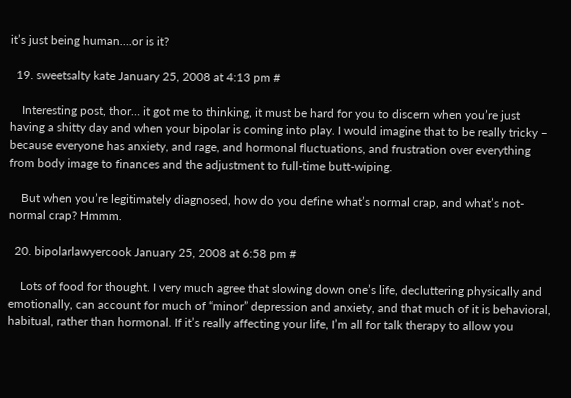it’s just being human….or is it?

  19. sweetsalty kate January 25, 2008 at 4:13 pm #

    Interesting post, thor… it got me to thinking, it must be hard for you to discern when you’re just having a shitty day and when your bipolar is coming into play. I would imagine that to be really tricky – because everyone has anxiety, and rage, and hormonal fluctuations, and frustration over everything from body image to finances and the adjustment to full-time butt-wiping.

    But when you’re legitimately diagnosed, how do you define what’s normal crap, and what’s not-normal crap? Hmmm.

  20. bipolarlawyercook January 25, 2008 at 6:58 pm #

    Lots of food for thought. I very much agree that slowing down one’s life, decluttering physically and emotionally, can account for much of “minor” depression and anxiety, and that much of it is behavioral, habitual, rather than hormonal. If it’s really affecting your life, I’m all for talk therapy to allow you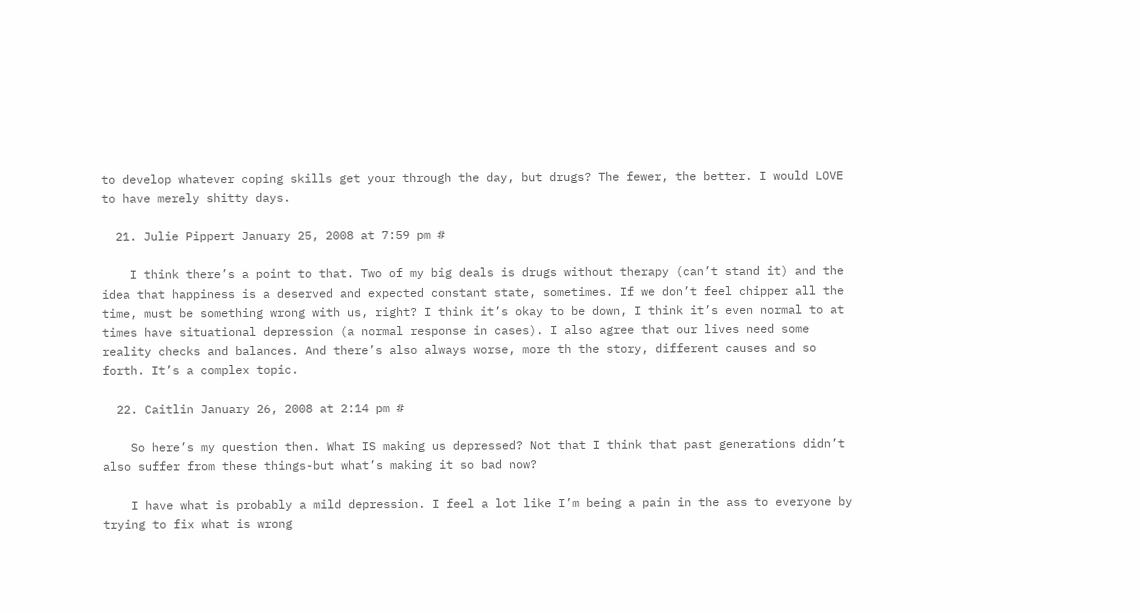to develop whatever coping skills get your through the day, but drugs? The fewer, the better. I would LOVE to have merely shitty days.

  21. Julie Pippert January 25, 2008 at 7:59 pm #

    I think there’s a point to that. Two of my big deals is drugs without therapy (can’t stand it) and the idea that happiness is a deserved and expected constant state, sometimes. If we don’t feel chipper all the time, must be something wrong with us, right? I think it’s okay to be down, I think it’s even normal to at times have situational depression (a normal response in cases). I also agree that our lives need some reality checks and balances. And there’s also always worse, more th the story, different causes and so forth. It’s a complex topic.

  22. Caitlin January 26, 2008 at 2:14 pm #

    So here’s my question then. What IS making us depressed? Not that I think that past generations didn’t also suffer from these things-but what’s making it so bad now?

    I have what is probably a mild depression. I feel a lot like I’m being a pain in the ass to everyone by trying to fix what is wrong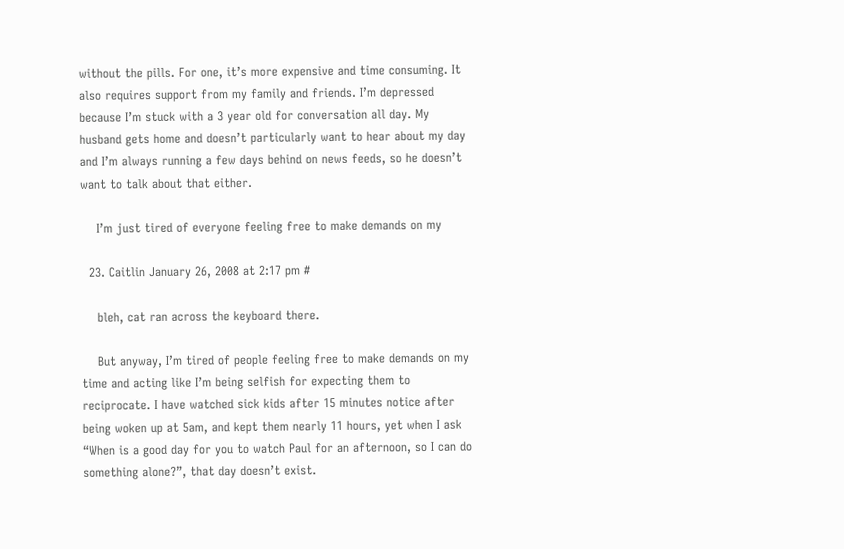without the pills. For one, it’s more expensive and time consuming. It also requires support from my family and friends. I’m depressed because I’m stuck with a 3 year old for conversation all day. My husband gets home and doesn’t particularly want to hear about my day and I’m always running a few days behind on news feeds, so he doesn’t want to talk about that either.

    I’m just tired of everyone feeling free to make demands on my

  23. Caitlin January 26, 2008 at 2:17 pm #

    bleh, cat ran across the keyboard there.

    But anyway, I’m tired of people feeling free to make demands on my time and acting like I’m being selfish for expecting them to reciprocate. I have watched sick kids after 15 minutes notice after being woken up at 5am, and kept them nearly 11 hours, yet when I ask “When is a good day for you to watch Paul for an afternoon, so I can do something alone?”, that day doesn’t exist.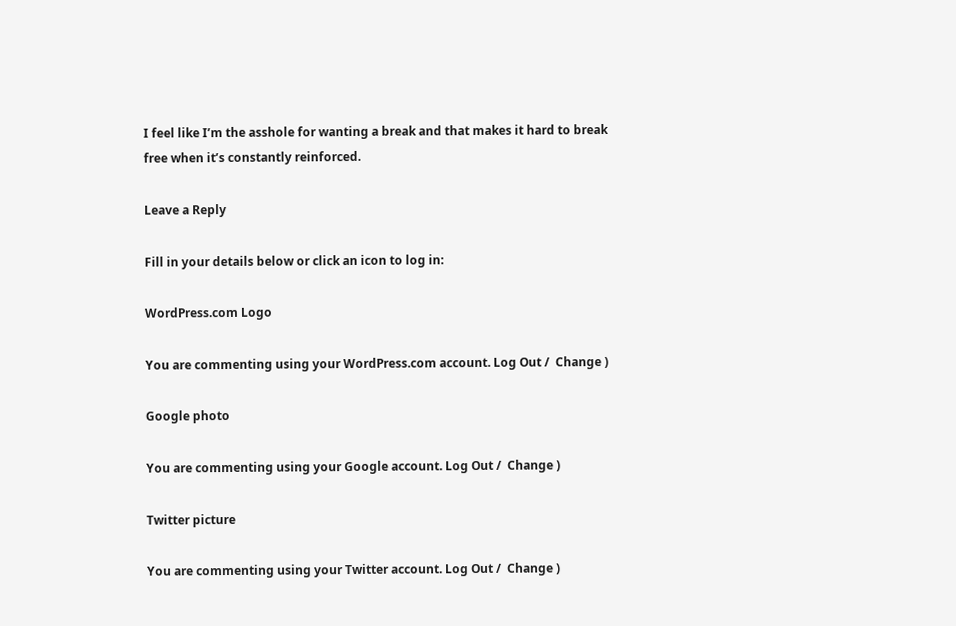I feel like I’m the asshole for wanting a break and that makes it hard to break free when it’s constantly reinforced.

Leave a Reply

Fill in your details below or click an icon to log in:

WordPress.com Logo

You are commenting using your WordPress.com account. Log Out /  Change )

Google photo

You are commenting using your Google account. Log Out /  Change )

Twitter picture

You are commenting using your Twitter account. Log Out /  Change )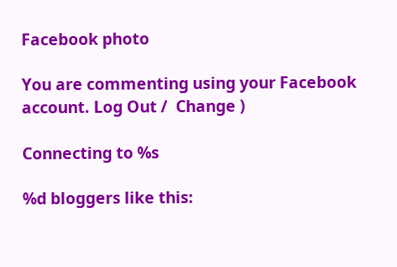Facebook photo

You are commenting using your Facebook account. Log Out /  Change )

Connecting to %s

%d bloggers like this: